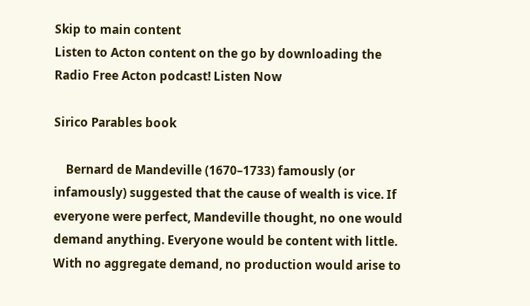Skip to main content
Listen to Acton content on the go by downloading the Radio Free Acton podcast! Listen Now

Sirico Parables book

    Bernard de Mandeville (1670–1733) famously (or infamously) suggested that the cause of wealth is vice. If everyone were perfect, Mandeville thought, no one would demand anything. Everyone would be content with little. With no aggregate demand, no production would arise to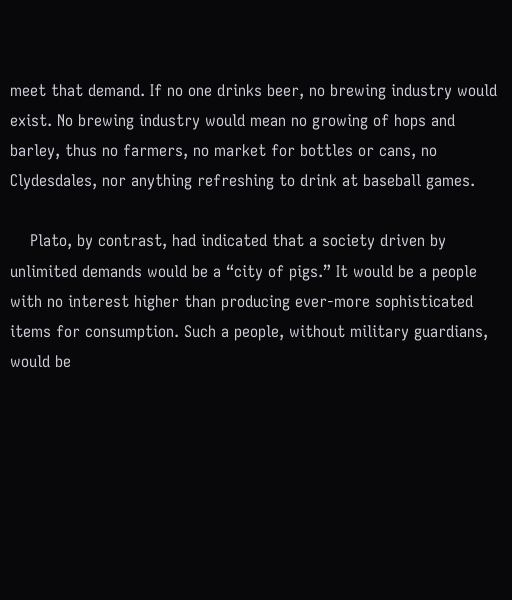meet that demand. If no one drinks beer, no brewing industry would exist. No brewing industry would mean no growing of hops and barley, thus no farmers, no market for bottles or cans, no Clydesdales, nor anything refreshing to drink at baseball games.

    Plato, by contrast, had indicated that a society driven by unlimited demands would be a “city of pigs.” It would be a people with no interest higher than producing ever-more sophisticated items for consumption. Such a people, without military guardians, would be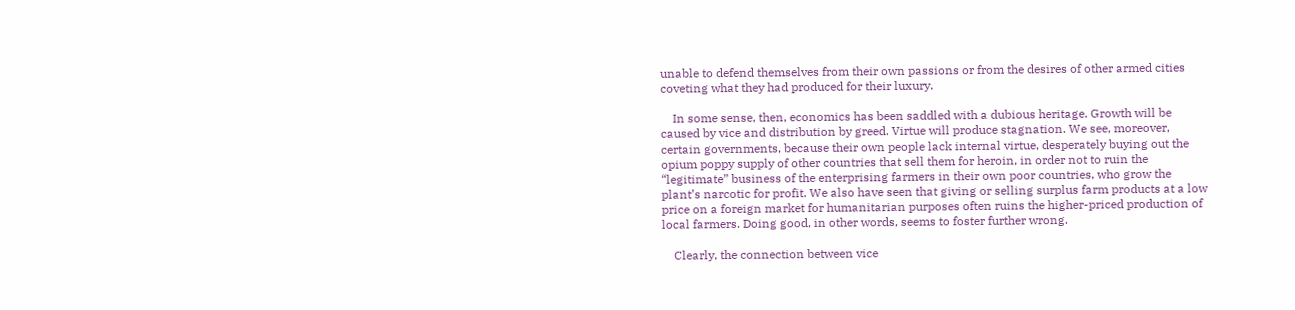unable to defend themselves from their own passions or from the desires of other armed cities coveting what they had produced for their luxury.

    In some sense, then, economics has been saddled with a dubious heritage. Growth will be caused by vice and distribution by greed. Virtue will produce stagnation. We see, moreover, certain governments, because their own people lack internal virtue, desperately buying out the opium poppy supply of other countries that sell them for heroin, in order not to ruin the “legitimate” business of the enterprising farmers in their own poor countries, who grow the plant’s narcotic for profit. We also have seen that giving or selling surplus farm products at a low price on a foreign market for humanitarian purposes often ruins the higher-priced production of local farmers. Doing good, in other words, seems to foster further wrong.

    Clearly, the connection between vice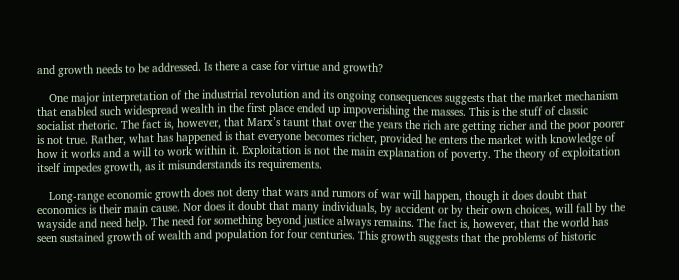and growth needs to be addressed. Is there a case for virtue and growth?

    One major interpretation of the industrial revolution and its ongoing consequences suggests that the market mechanism that enabled such widespread wealth in the first place ended up impoverishing the masses. This is the stuff of classic socialist rhetoric. The fact is, however, that Marx’s taunt that over the years the rich are getting richer and the poor poorer is not true. Rather, what has happened is that everyone becomes richer, provided he enters the market with knowledge of how it works and a will to work within it. Exploitation is not the main explanation of poverty. The theory of exploitation itself impedes growth, as it misunderstands its requirements.

    Long-range economic growth does not deny that wars and rumors of war will happen, though it does doubt that economics is their main cause. Nor does it doubt that many individuals, by accident or by their own choices, will fall by the wayside and need help. The need for something beyond justice always remains. The fact is, however, that the world has seen sustained growth of wealth and population for four centuries. This growth suggests that the problems of historic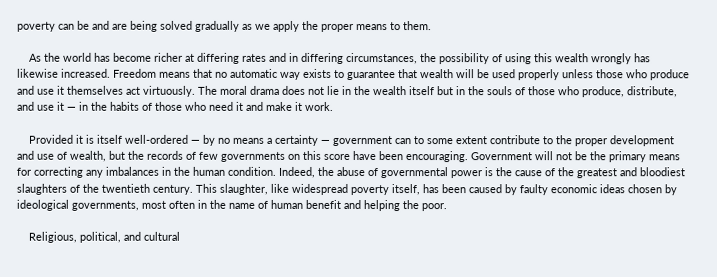poverty can be and are being solved gradually as we apply the proper means to them.

    As the world has become richer at differing rates and in differing circumstances, the possibility of using this wealth wrongly has likewise increased. Freedom means that no automatic way exists to guarantee that wealth will be used properly unless those who produce and use it themselves act virtuously. The moral drama does not lie in the wealth itself but in the souls of those who produce, distribute, and use it — in the habits of those who need it and make it work.

    Provided it is itself well-ordered — by no means a certainty — government can to some extent contribute to the proper development and use of wealth, but the records of few governments on this score have been encouraging. Government will not be the primary means for correcting any imbalances in the human condition. Indeed, the abuse of governmental power is the cause of the greatest and bloodiest slaughters of the twentieth century. This slaughter, like widespread poverty itself, has been caused by faulty economic ideas chosen by ideological governments, most often in the name of human benefit and helping the poor.

    Religious, political, and cultural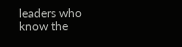leaders who know the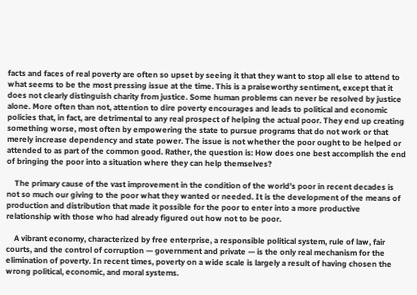facts and faces of real poverty are often so upset by seeing it that they want to stop all else to attend to what seems to be the most pressing issue at the time. This is a praiseworthy sentiment, except that it does not clearly distinguish charity from justice. Some human problems can never be resolved by justice alone. More often than not, attention to dire poverty encourages and leads to political and economic policies that, in fact, are detrimental to any real prospect of helping the actual poor. They end up creating something worse, most often by empowering the state to pursue programs that do not work or that merely increase dependency and state power. The issue is not whether the poor ought to be helped or attended to as part of the common good. Rather, the question is: How does one best accomplish the end of bringing the poor into a situation where they can help themselves?

    The primary cause of the vast improvement in the condition of the world’s poor in recent decades is not so much our giving to the poor what they wanted or needed. It is the development of the means of production and distribution that made it possible for the poor to enter into a more productive relationship with those who had already figured out how not to be poor.

    A vibrant economy, characterized by free enterprise, a responsible political system, rule of law, fair courts, and the control of corruption — government and private — is the only real mechanism for the elimination of poverty. In recent times, poverty on a wide scale is largely a result of having chosen the wrong political, economic, and moral systems.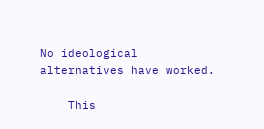No ideological alternatives have worked.

    This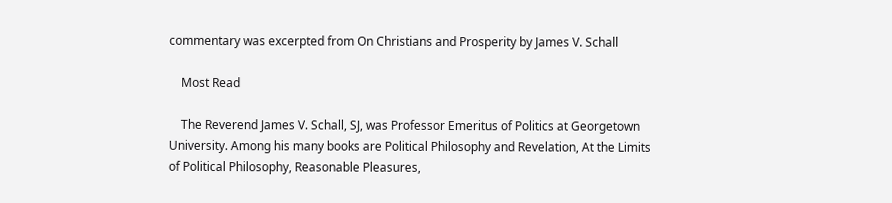commentary was excerpted from On Christians and Prosperity by James V. Schall

    Most Read

    The Reverend James V. Schall, SJ, was Professor Emeritus of Politics at Georgetown University. Among his many books are Political Philosophy and Revelation, At the Limits of Political Philosophy, Reasonable Pleasures,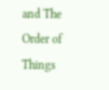and The Order of Things